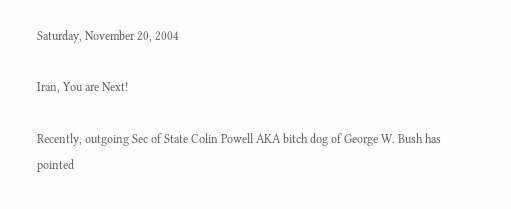Saturday, November 20, 2004

Iran, You are Next!

Recently, outgoing Sec of State Colin Powell AKA bitch dog of George W. Bush has pointed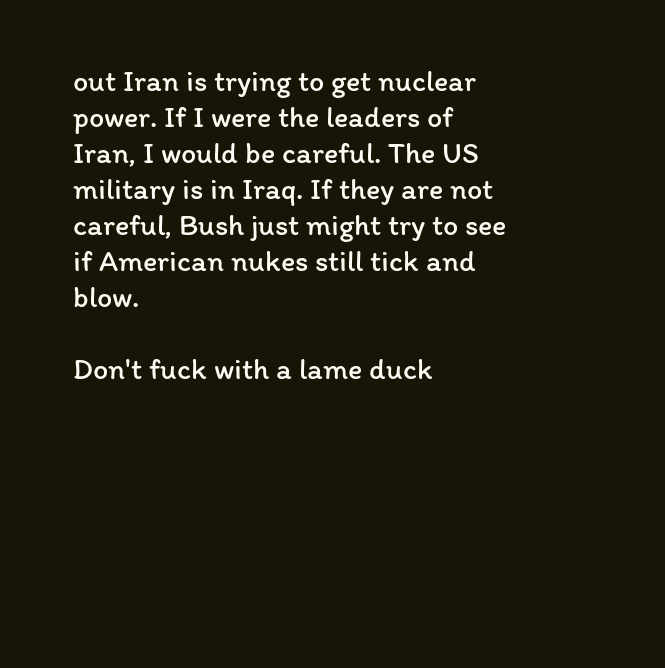out Iran is trying to get nuclear power. If I were the leaders of Iran, I would be careful. The US military is in Iraq. If they are not careful, Bush just might try to see if American nukes still tick and blow.

Don't fuck with a lame duck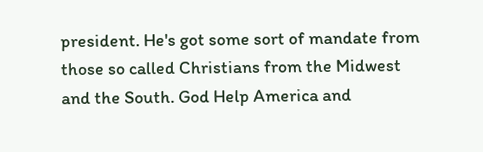president. He's got some sort of mandate from those so called Christians from the Midwest and the South. God Help America and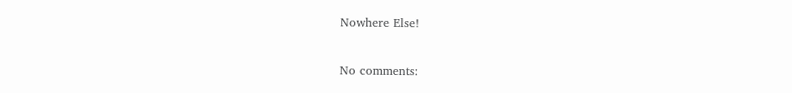Nowhere Else!

No comments: